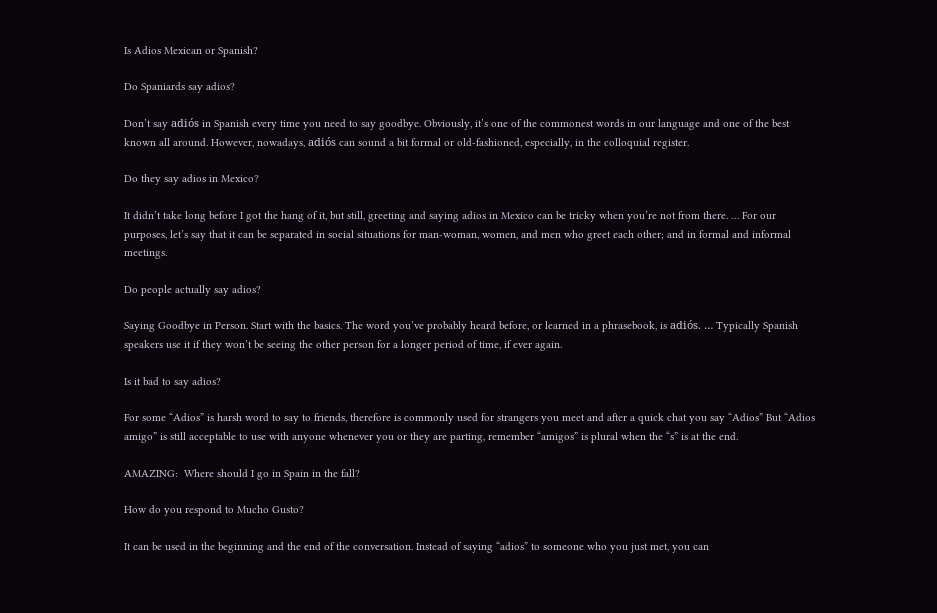Is Adios Mexican or Spanish?

Do Spaniards say adios?

Don’t say adiós in Spanish every time you need to say goodbye. Obviously, it’s one of the commonest words in our language and one of the best known all around. However, nowadays, adiós can sound a bit formal or old-fashioned, especially, in the colloquial register.

Do they say adios in Mexico?

It didn’t take long before I got the hang of it, but still, greeting and saying adios in Mexico can be tricky when you’re not from there. … For our purposes, let’s say that it can be separated in social situations for man-woman, women, and men who greet each other; and in formal and informal meetings.

Do people actually say adios?

Saying Goodbye in Person. Start with the basics. The word you’ve probably heard before, or learned in a phrasebook, is adiós. … Typically Spanish speakers use it if they won’t be seeing the other person for a longer period of time, if ever again.

Is it bad to say adios?

For some “Adios” is harsh word to say to friends, therefore is commonly used for strangers you meet and after a quick chat you say “Adios” But “Adios amigo” is still acceptable to use with anyone whenever you or they are parting, remember “amigos” is plural when the “s” is at the end.

AMAZING:  Where should I go in Spain in the fall?

How do you respond to Mucho Gusto?

It can be used in the beginning and the end of the conversation. Instead of saying “adios” to someone who you just met, you can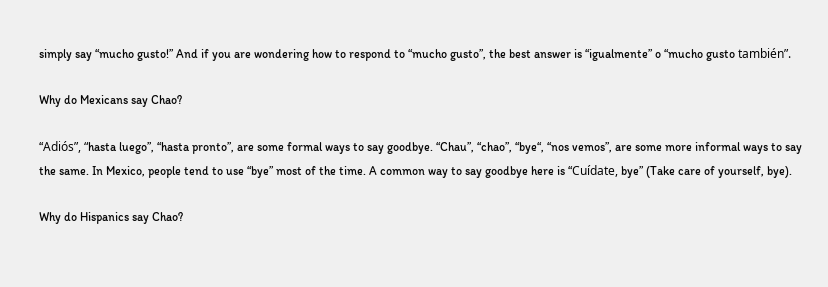simply say “mucho gusto!” And if you are wondering how to respond to “mucho gusto”, the best answer is “igualmente” o “mucho gusto también”.

Why do Mexicans say Chao?

“Adiós”, “hasta luego”, “hasta pronto”, are some formal ways to say goodbye. “Chau”, “chao”, “bye“, “nos vemos”, are some more informal ways to say the same. In Mexico, people tend to use “bye” most of the time. A common way to say goodbye here is “Cuídate, bye” (Take care of yourself, bye).

Why do Hispanics say Chao?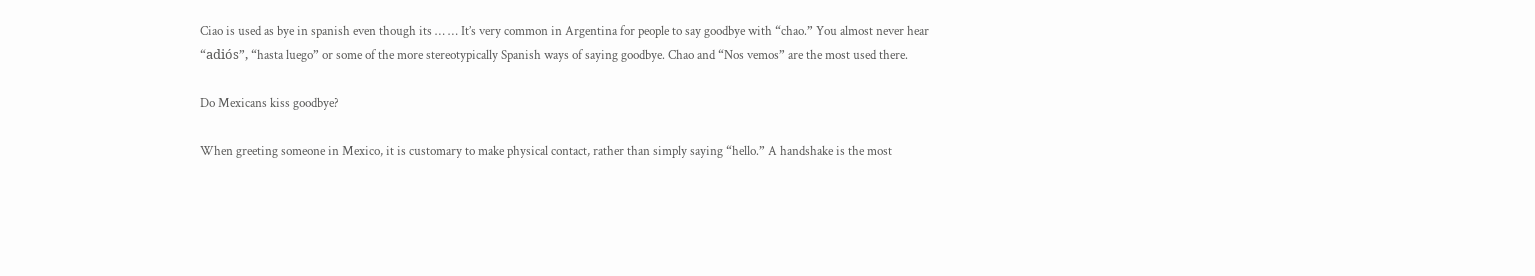Ciao is used as bye in spanish even though its … … It’s very common in Argentina for people to say goodbye with “chao.” You almost never hear “adiós”, “hasta luego” or some of the more stereotypically Spanish ways of saying goodbye. Chao and “Nos vemos” are the most used there.

Do Mexicans kiss goodbye?

When greeting someone in Mexico, it is customary to make physical contact, rather than simply saying “hello.” A handshake is the most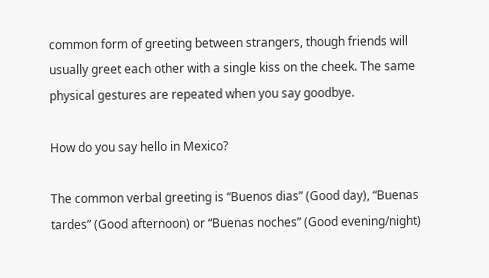common form of greeting between strangers, though friends will usually greet each other with a single kiss on the cheek. The same physical gestures are repeated when you say goodbye.

How do you say hello in Mexico?

The common verbal greeting is “Buenos dias” (Good day), “Buenas tardes” (Good afternoon) or “Buenas noches” (Good evening/night)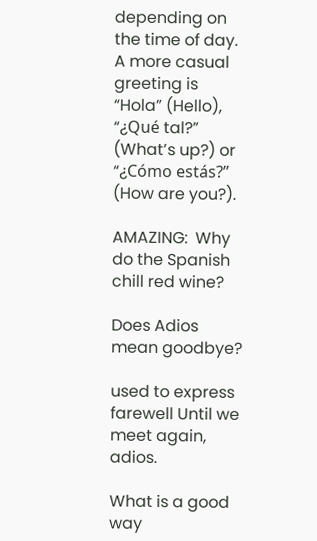depending on the time of day. A more casual greeting is “Hola” (Hello), “¿Qué tal?” (What’s up?) or “¿Cómo estás?” (How are you?).

AMAZING:  Why do the Spanish chill red wine?

Does Adios mean goodbye?

used to express farewell Until we meet again, adios.

What is a good way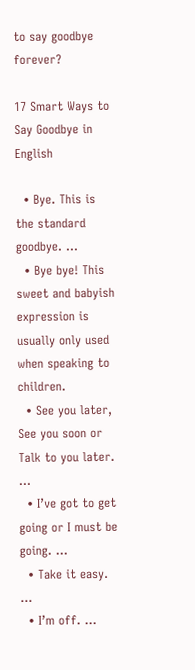to say goodbye forever?

17 Smart Ways to Say Goodbye in English

  • Bye. This is the standard goodbye. …
  • Bye bye! This sweet and babyish expression is usually only used when speaking to children.
  • See you later, See you soon or Talk to you later. …
  • I’ve got to get going or I must be going. …
  • Take it easy. …
  • I’m off. …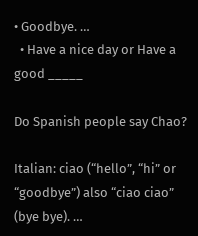• Goodbye. …
  • Have a nice day or Have a good _____

Do Spanish people say Chao?

Italian: ciao (“hello”, “hi” or “goodbye”) also “ciao ciao” (bye bye). …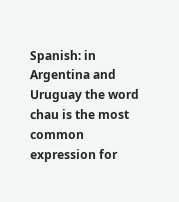Spanish: in Argentina and Uruguay the word chau is the most common expression for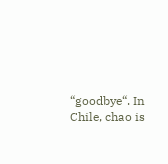“goodbye“. In Chile, chao is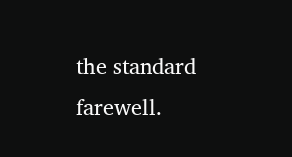the standard farewell.